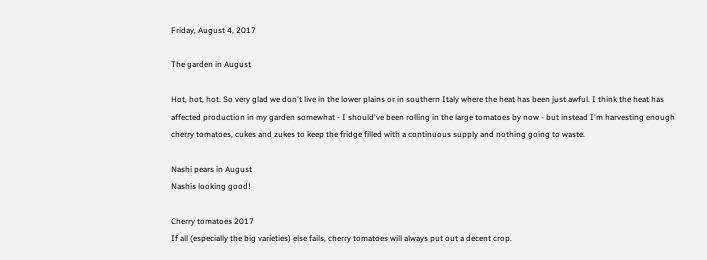Friday, August 4, 2017

The garden in August

Hot, hot, hot. So very glad we don't live in the lower plains or in southern Italy where the heat has been just awful. I think the heat has affected production in my garden somewhat - I should've been rolling in the large tomatoes by now - but instead I'm harvesting enough cherry tomatoes, cukes and zukes to keep the fridge filled with a continuous supply and nothing going to waste.

Nashi pears in August
Nashis looking good!

Cherry tomatoes 2017
If all (especially the big varieties) else fails, cherry tomatoes will always put out a decent crop.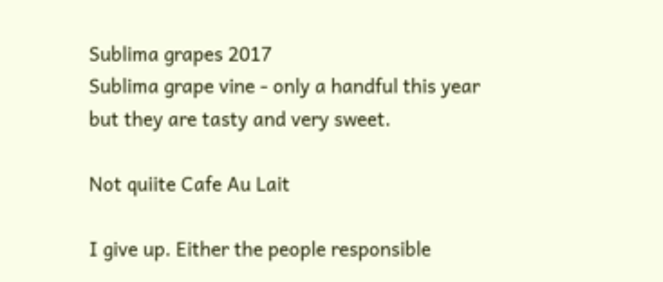Sublima grapes 2017
Sublima grape vine - only a handful this year but they are tasty and very sweet.

Not quiite Cafe Au Lait

I give up. Either the people responsible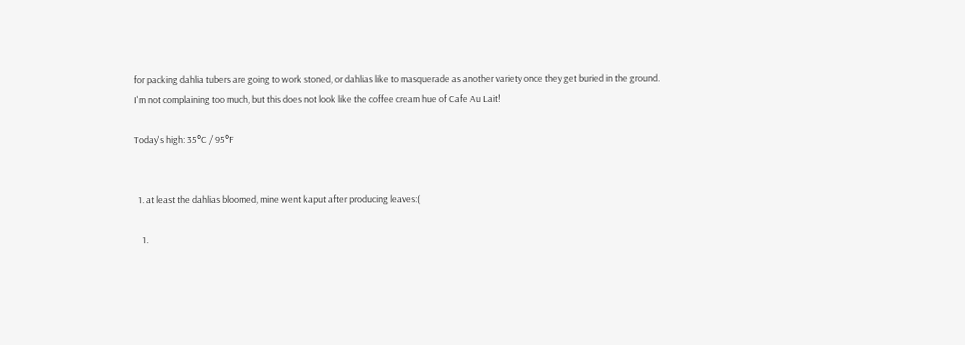for packing dahlia tubers are going to work stoned, or dahlias like to masquerade as another variety once they get buried in the ground. I'm not complaining too much, but this does not look like the coffee cream hue of Cafe Au Lait!

Today's high: 35°C / 95°F


  1. at least the dahlias bloomed, mine went kaput after producing leaves:(

    1.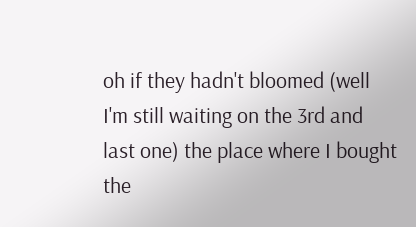oh if they hadn't bloomed (well I'm still waiting on the 3rd and last one) the place where I bought the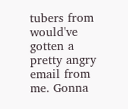tubers from would've gotten a pretty angry email from me. Gonna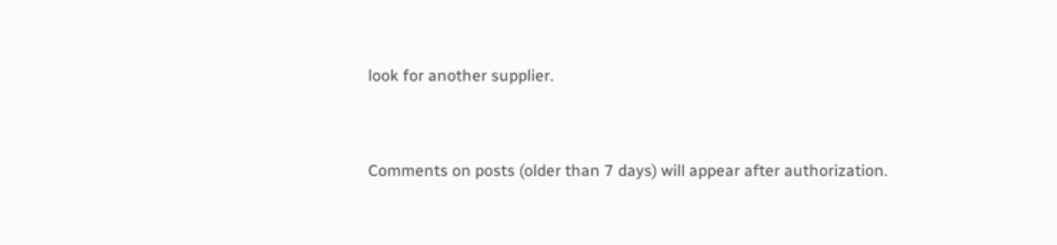look for another supplier.


Comments on posts (older than 7 days) will appear after authorization.